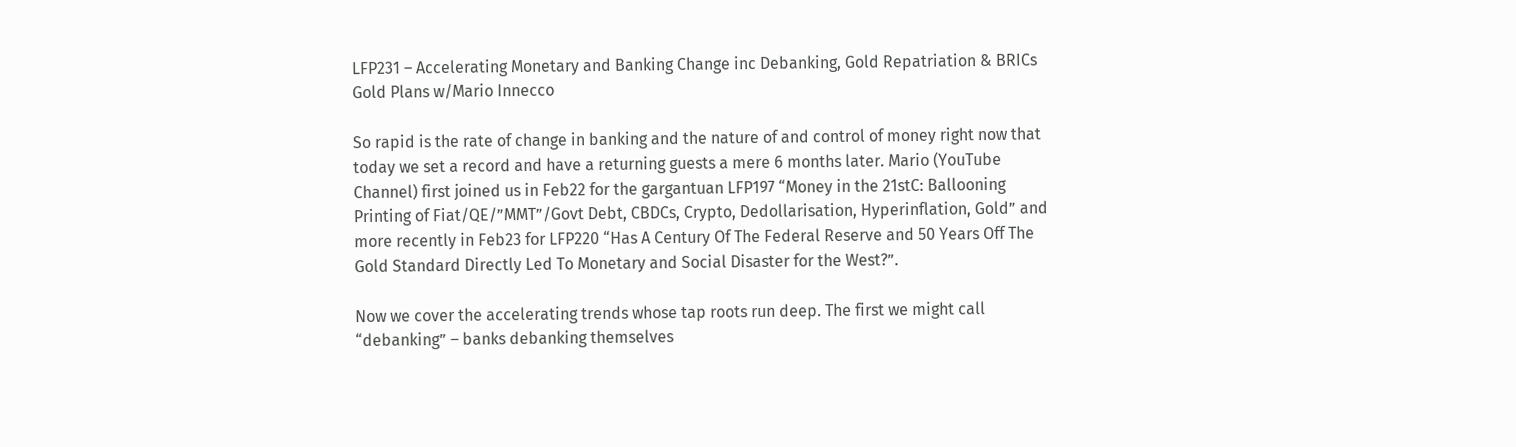LFP231 – Accelerating Monetary and Banking Change inc Debanking, Gold Repatriation & BRICs Gold Plans w/Mario Innecco

So rapid is the rate of change in banking and the nature of and control of money right now that today we set a record and have a returning guests a mere 6 months later. Mario (YouTube Channel) first joined us in Feb22 for the gargantuan LFP197 “Money in the 21stC: Ballooning Printing of Fiat/QE/”MMT”/Govt Debt, CBDCs, Crypto, Dedollarisation, Hyperinflation, Gold” and more recently in Feb23 for LFP220 “Has A Century Of The Federal Reserve and 50 Years Off The Gold Standard Directly Led To Monetary and Social Disaster for the West?”.

Now we cover the accelerating trends whose tap roots run deep. The first we might call “debanking” – banks debanking themselves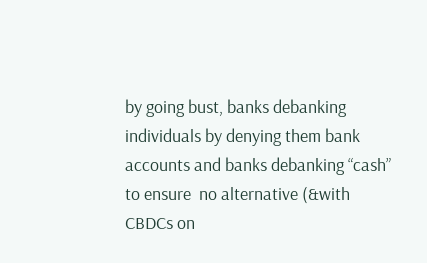by going bust, banks debanking individuals by denying them bank accounts and banks debanking “cash” to ensure  no alternative (&with CBDCs on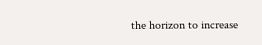the horizon to increase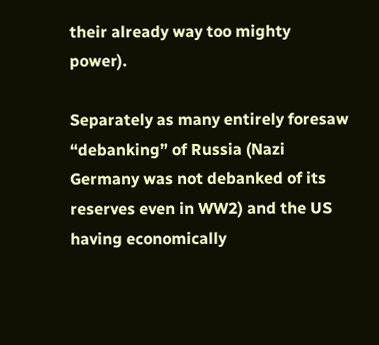their already way too mighty power).

Separately as many entirely foresaw “debanking” of Russia (Nazi Germany was not debanked of its reserves even in WW2) and the US having economically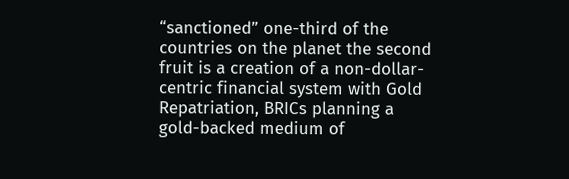“sanctioned” one-third of the countries on the planet the second fruit is a creation of a non-dollar-centric financial system with Gold Repatriation, BRICs planning a gold-backed medium of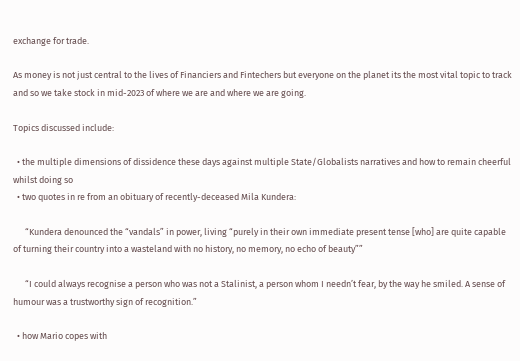exchange for trade.

As money is not just central to the lives of Financiers and Fintechers but everyone on the planet its the most vital topic to track and so we take stock in mid-2023 of where we are and where we are going.

Topics discussed include:

  • the multiple dimensions of dissidence these days against multiple State/Globalists narratives and how to remain cheerful whilst doing so
  • two quotes in re from an obituary of recently-deceased Mila Kundera:

      “Kundera denounced the “vandals” in power, living “purely in their own immediate present tense [who] are quite capable of turning their country into a wasteland with no history, no memory, no echo of beauty””

      “I could always recognise a person who was not a Stalinist, a person whom I needn’t fear, by the way he smiled. A sense of humour was a trustworthy sign of recognition.”

  • how Mario copes with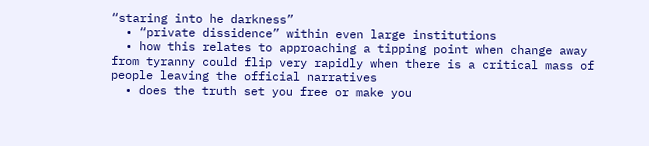“staring into he darkness”
  • “private dissidence” within even large institutions
  • how this relates to approaching a tipping point when change away from tyranny could flip very rapidly when there is a critical mass of people leaving the official narratives
  • does the truth set you free or make you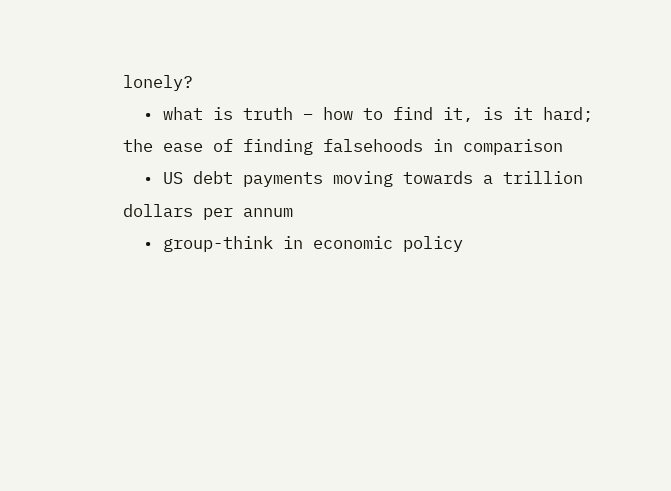lonely?
  • what is truth – how to find it, is it hard; the ease of finding falsehoods in comparison
  • US debt payments moving towards a trillion dollars per annum
  • group-think in economic policy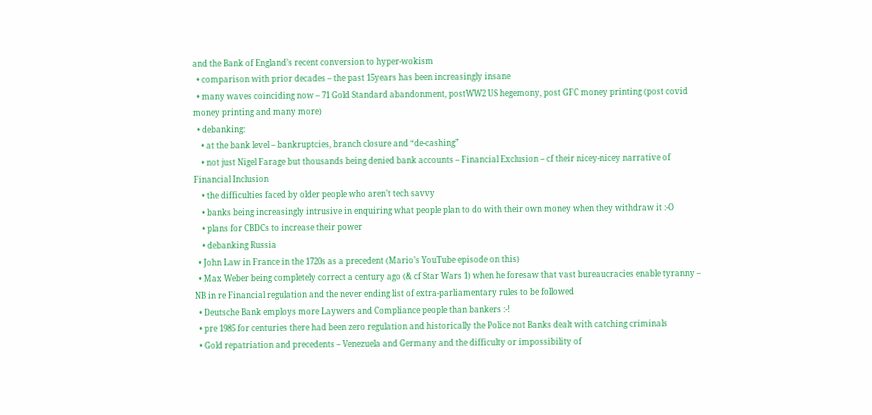and the Bank of England’s recent conversion to hyper-wokism
  • comparison with prior decades – the past 15years has been increasingly insane
  • many waves coinciding now – 71 Gold Standard abandonment, postWW2 US hegemony, post GFC money printing (post covid money printing and many more)
  • debanking:
    • at the bank level – bankruptcies, branch closure and “de-cashing”
    • not just Nigel Farage but thousands being denied bank accounts – Financial Exclusion – cf their nicey-nicey narrative of Financial Inclusion
    • the difficulties faced by older people who aren’t tech savvy
    • banks being increasingly intrusive in enquiring what people plan to do with their own money when they withdraw it :-O
    • plans for CBDCs to increase their power
    • debanking Russia
  • John Law in France in the 1720s as a precedent (Mario’s YouTube episode on this)
  • Max Weber being completely correct a century ago (& cf Star Wars 1) when he foresaw that vast bureaucracies enable tyranny – NB in re Financial regulation and the never ending list of extra-parliamentary rules to be followed
  • Deutsche Bank employs more Laywers and Compliance people than bankers :-!
  • pre 1985 for centuries there had been zero regulation and historically the Police not Banks dealt with catching criminals
  • Gold repatriation and precedents – Venezuela and Germany and the difficulty or impossibility of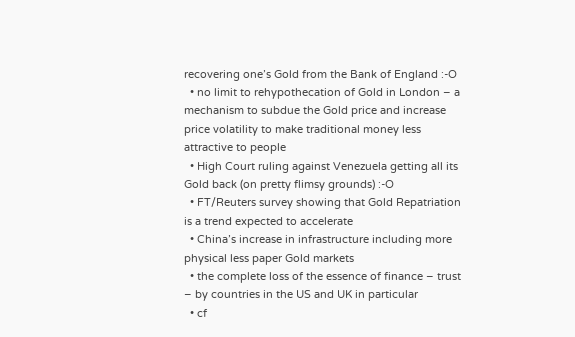recovering one’s Gold from the Bank of England :-O
  • no limit to rehypothecation of Gold in London – a mechanism to subdue the Gold price and increase price volatility to make traditional money less attractive to people
  • High Court ruling against Venezuela getting all its Gold back (on pretty flimsy grounds) :-O
  • FT/Reuters survey showing that Gold Repatriation is a trend expected to accelerate
  • China’s increase in infrastructure including more physical less paper Gold markets
  • the complete loss of the essence of finance – trust – by countries in the US and UK in particular
  • cf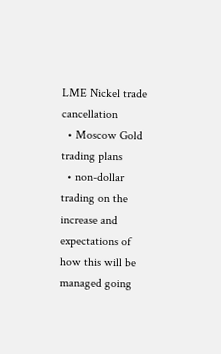LME Nickel trade cancellation
  • Moscow Gold trading plans
  • non-dollar trading on the increase and expectations of how this will be managed going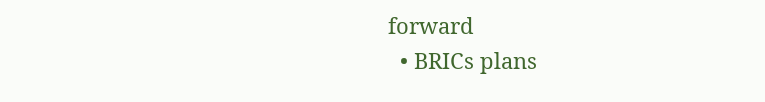forward
  • BRICs plans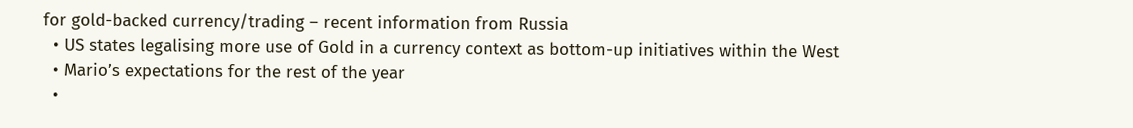for gold-backed currency/trading – recent information from Russia
  • US states legalising more use of Gold in a currency context as bottom-up initiatives within the West
  • Mario’s expectations for the rest of the year
  •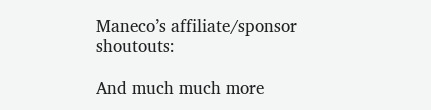Maneco’s affiliate/sponsor shoutouts:

And much much more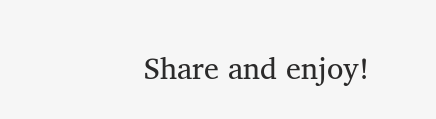Share and enjoy!